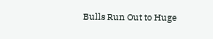Bulls Run Out to Huge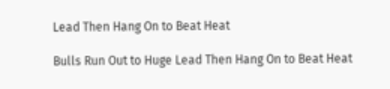Lead Then Hang On to Beat Heat

Bulls Run Out to Huge Lead Then Hang On to Beat Heat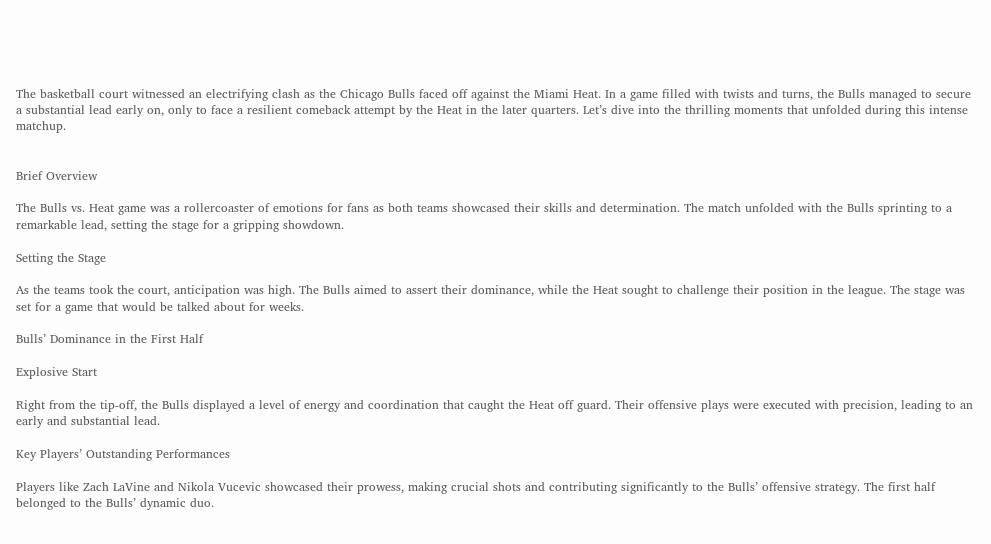The basketball court witnessed an electrifying clash as the Chicago Bulls faced off against the Miami Heat. In a game filled with twists and turns, the Bulls managed to secure a substantial lead early on, only to face a resilient comeback attempt by the Heat in the later quarters. Let’s dive into the thrilling moments that unfolded during this intense matchup.


Brief Overview

The Bulls vs. Heat game was a rollercoaster of emotions for fans as both teams showcased their skills and determination. The match unfolded with the Bulls sprinting to a remarkable lead, setting the stage for a gripping showdown.

Setting the Stage

As the teams took the court, anticipation was high. The Bulls aimed to assert their dominance, while the Heat sought to challenge their position in the league. The stage was set for a game that would be talked about for weeks.

Bulls’ Dominance in the First Half

Explosive Start

Right from the tip-off, the Bulls displayed a level of energy and coordination that caught the Heat off guard. Their offensive plays were executed with precision, leading to an early and substantial lead.

Key Players’ Outstanding Performances

Players like Zach LaVine and Nikola Vucevic showcased their prowess, making crucial shots and contributing significantly to the Bulls’ offensive strategy. The first half belonged to the Bulls’ dynamic duo.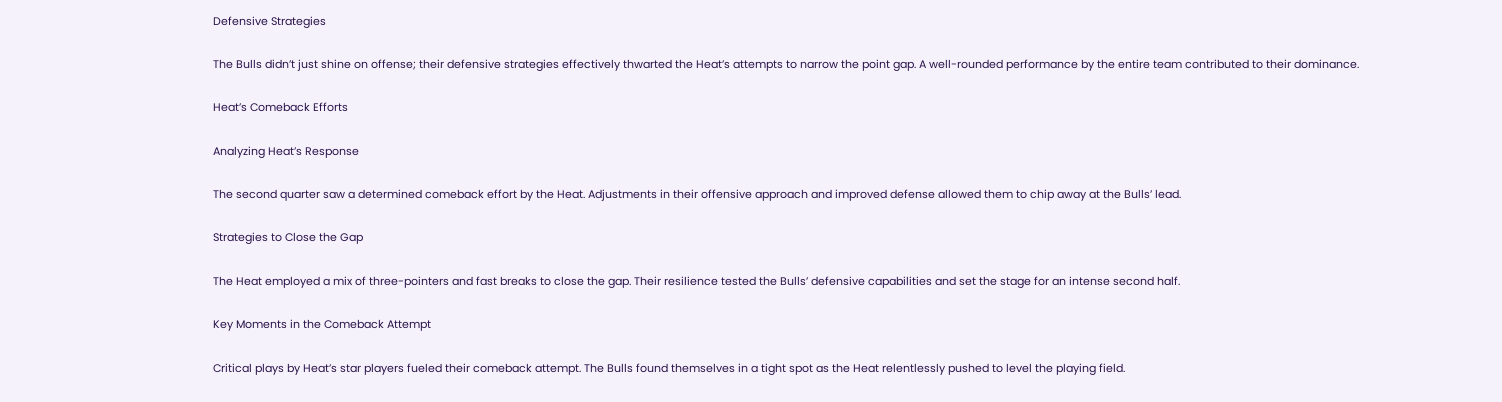Defensive Strategies

The Bulls didn’t just shine on offense; their defensive strategies effectively thwarted the Heat’s attempts to narrow the point gap. A well-rounded performance by the entire team contributed to their dominance.

Heat’s Comeback Efforts

Analyzing Heat’s Response

The second quarter saw a determined comeback effort by the Heat. Adjustments in their offensive approach and improved defense allowed them to chip away at the Bulls’ lead.

Strategies to Close the Gap

The Heat employed a mix of three-pointers and fast breaks to close the gap. Their resilience tested the Bulls’ defensive capabilities and set the stage for an intense second half.

Key Moments in the Comeback Attempt

Critical plays by Heat’s star players fueled their comeback attempt. The Bulls found themselves in a tight spot as the Heat relentlessly pushed to level the playing field.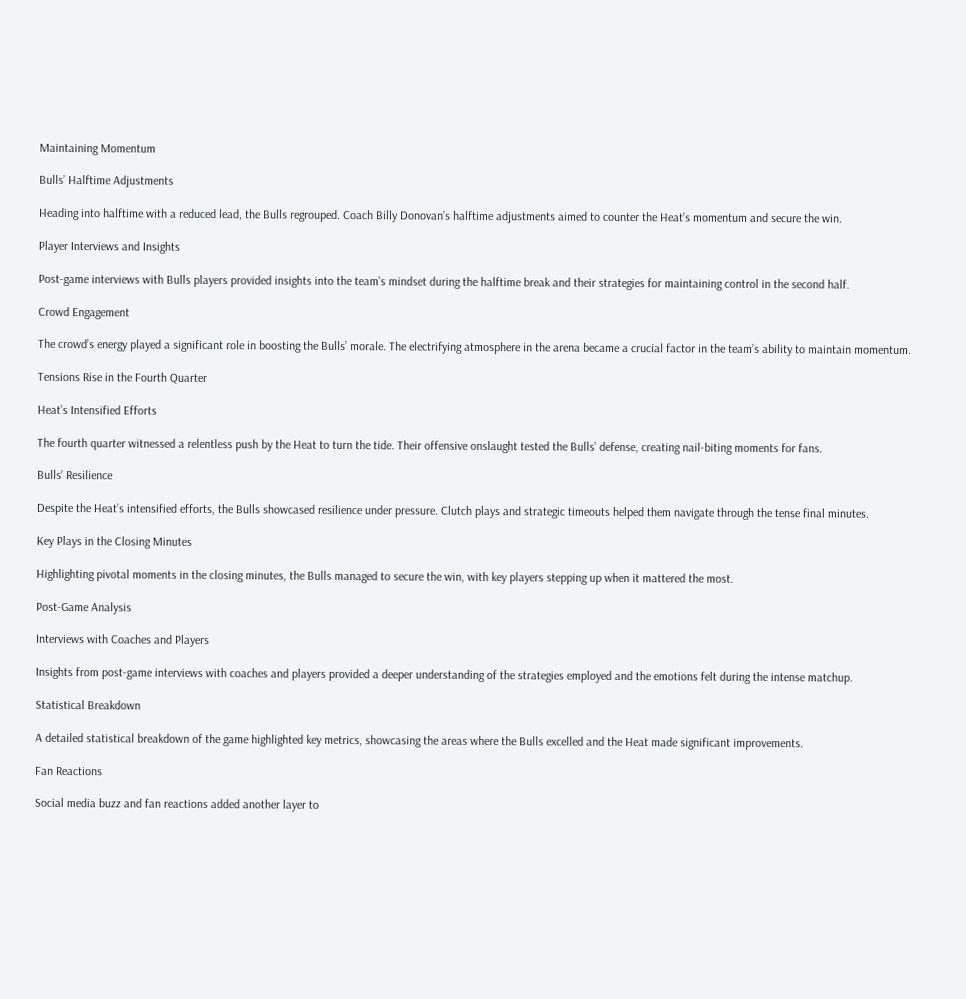Maintaining Momentum

Bulls’ Halftime Adjustments

Heading into halftime with a reduced lead, the Bulls regrouped. Coach Billy Donovan’s halftime adjustments aimed to counter the Heat’s momentum and secure the win.

Player Interviews and Insights

Post-game interviews with Bulls players provided insights into the team’s mindset during the halftime break and their strategies for maintaining control in the second half.

Crowd Engagement

The crowd’s energy played a significant role in boosting the Bulls’ morale. The electrifying atmosphere in the arena became a crucial factor in the team’s ability to maintain momentum.

Tensions Rise in the Fourth Quarter

Heat’s Intensified Efforts

The fourth quarter witnessed a relentless push by the Heat to turn the tide. Their offensive onslaught tested the Bulls’ defense, creating nail-biting moments for fans.

Bulls’ Resilience

Despite the Heat’s intensified efforts, the Bulls showcased resilience under pressure. Clutch plays and strategic timeouts helped them navigate through the tense final minutes.

Key Plays in the Closing Minutes

Highlighting pivotal moments in the closing minutes, the Bulls managed to secure the win, with key players stepping up when it mattered the most.

Post-Game Analysis

Interviews with Coaches and Players

Insights from post-game interviews with coaches and players provided a deeper understanding of the strategies employed and the emotions felt during the intense matchup.

Statistical Breakdown

A detailed statistical breakdown of the game highlighted key metrics, showcasing the areas where the Bulls excelled and the Heat made significant improvements.

Fan Reactions

Social media buzz and fan reactions added another layer to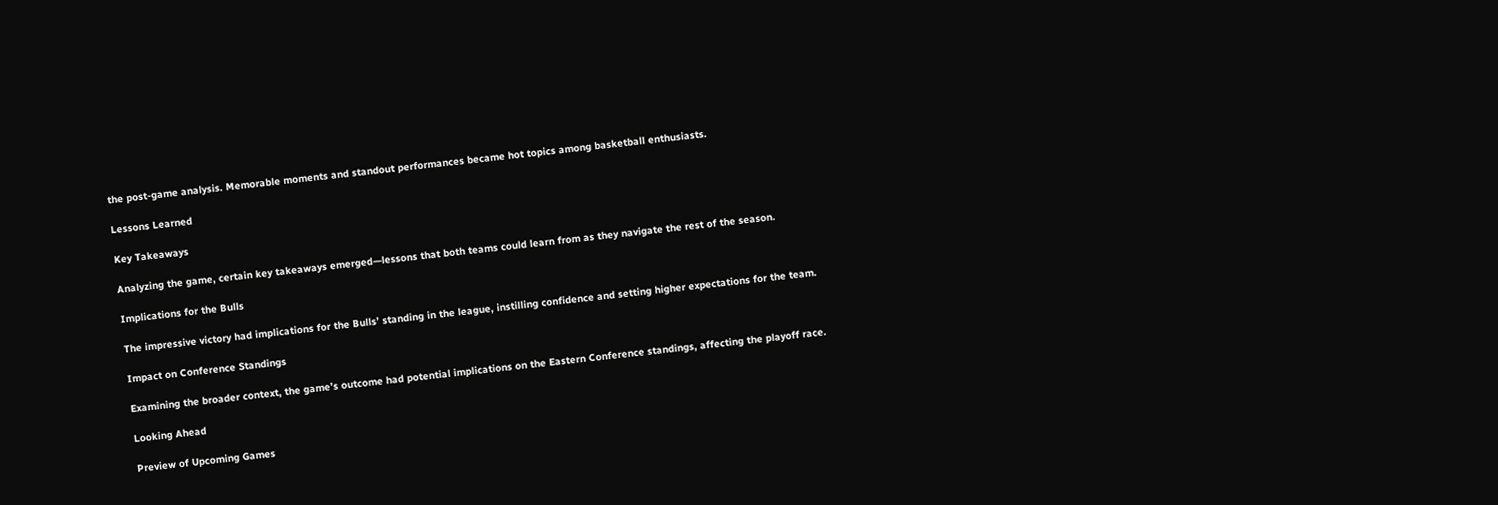the post-game analysis. Memorable moments and standout performances became hot topics among basketball enthusiasts.

Lessons Learned

Key Takeaways

Analyzing the game, certain key takeaways emerged—lessons that both teams could learn from as they navigate the rest of the season.

Implications for the Bulls

The impressive victory had implications for the Bulls’ standing in the league, instilling confidence and setting higher expectations for the team.

Impact on Conference Standings

Examining the broader context, the game’s outcome had potential implications on the Eastern Conference standings, affecting the playoff race.

Looking Ahead

Preview of Upcoming Games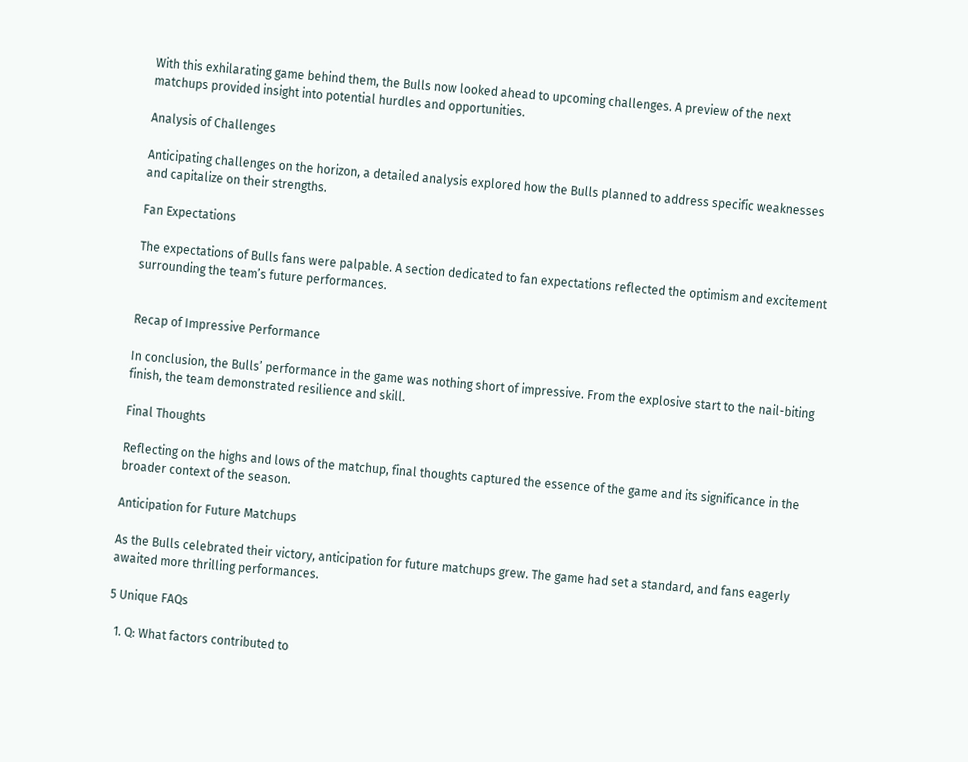With this exhilarating game behind them, the Bulls now looked ahead to upcoming challenges. A preview of the next matchups provided insight into potential hurdles and opportunities.

Analysis of Challenges

Anticipating challenges on the horizon, a detailed analysis explored how the Bulls planned to address specific weaknesses and capitalize on their strengths.

Fan Expectations

The expectations of Bulls fans were palpable. A section dedicated to fan expectations reflected the optimism and excitement surrounding the team’s future performances.


Recap of Impressive Performance

In conclusion, the Bulls’ performance in the game was nothing short of impressive. From the explosive start to the nail-biting finish, the team demonstrated resilience and skill.

Final Thoughts

Reflecting on the highs and lows of the matchup, final thoughts captured the essence of the game and its significance in the broader context of the season.

Anticipation for Future Matchups

As the Bulls celebrated their victory, anticipation for future matchups grew. The game had set a standard, and fans eagerly awaited more thrilling performances.

5 Unique FAQs

  1. Q: What factors contributed to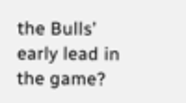the Bulls’ early lead in the game?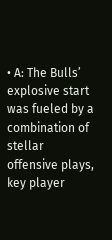• A: The Bulls’ explosive start was fueled by a combination of stellar offensive plays, key player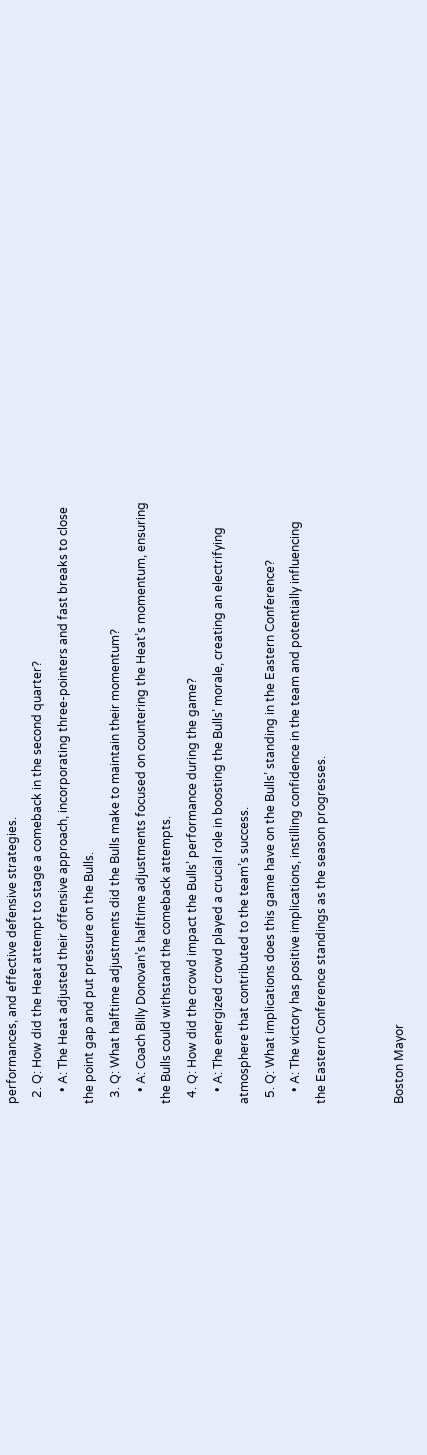performances, and effective defensive strategies.
  2. Q: How did the Heat attempt to stage a comeback in the second quarter?
    • A: The Heat adjusted their offensive approach, incorporating three-pointers and fast breaks to close the point gap and put pressure on the Bulls.
  3. Q: What halftime adjustments did the Bulls make to maintain their momentum?
    • A: Coach Billy Donovan’s halftime adjustments focused on countering the Heat’s momentum, ensuring the Bulls could withstand the comeback attempts.
  4. Q: How did the crowd impact the Bulls’ performance during the game?
    • A: The energized crowd played a crucial role in boosting the Bulls’ morale, creating an electrifying atmosphere that contributed to the team’s success.
  5. Q: What implications does this game have on the Bulls’ standing in the Eastern Conference?
    • A: The victory has positive implications, instilling confidence in the team and potentially influencing the Eastern Conference standings as the season progresses.


Boston Mayor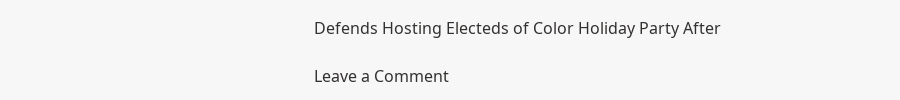Defends Hosting Electeds of Color Holiday Party After

Leave a Comment